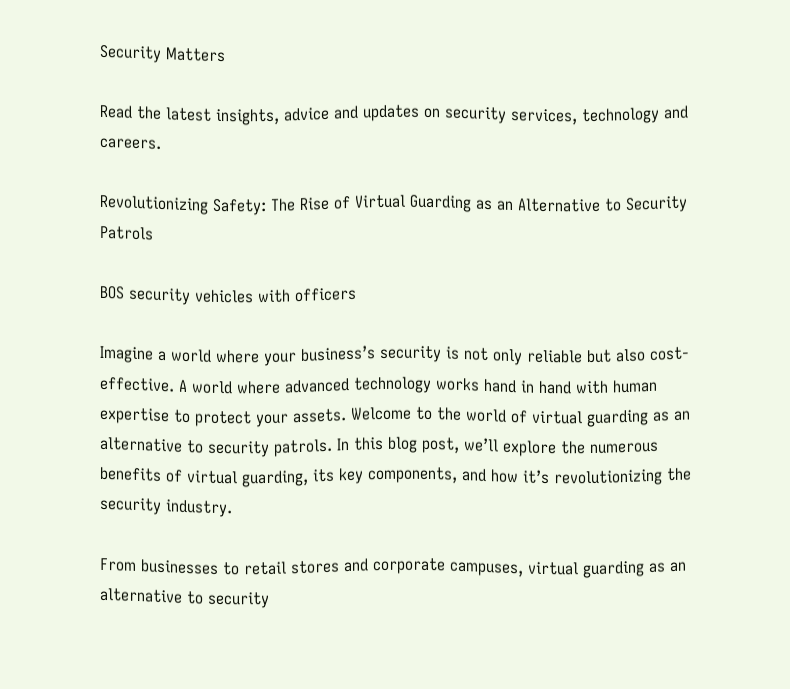Security Matters

Read the latest insights, advice and updates on security services, technology and careers.

Revolutionizing Safety: The Rise of Virtual Guarding as an Alternative to Security Patrols

BOS security vehicles with officers

Imagine a world where your business’s security is not only reliable but also cost-effective. A world where advanced technology works hand in hand with human expertise to protect your assets. Welcome to the world of virtual guarding as an alternative to security patrols. In this blog post, we’ll explore the numerous benefits of virtual guarding, its key components, and how it’s revolutionizing the security industry.

From businesses to retail stores and corporate campuses, virtual guarding as an alternative to security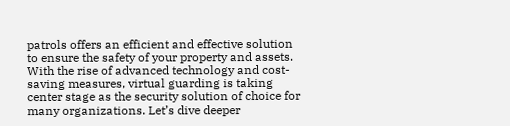patrols offers an efficient and effective solution to ensure the safety of your property and assets. With the rise of advanced technology and cost-saving measures, virtual guarding is taking center stage as the security solution of choice for many organizations. Let’s dive deeper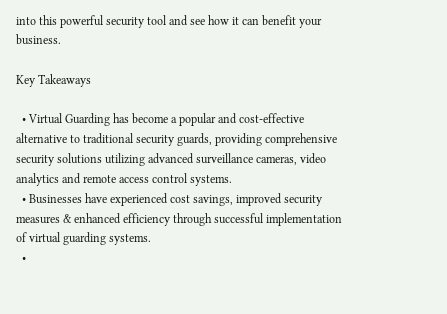into this powerful security tool and see how it can benefit your business.

Key Takeaways

  • Virtual Guarding has become a popular and cost-effective alternative to traditional security guards, providing comprehensive security solutions utilizing advanced surveillance cameras, video analytics and remote access control systems.
  • Businesses have experienced cost savings, improved security measures & enhanced efficiency through successful implementation of virtual guarding systems.
  •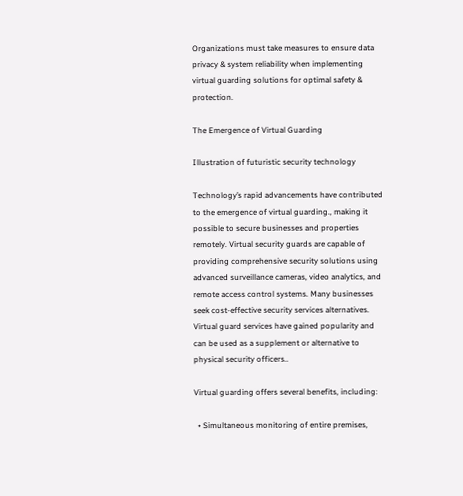Organizations must take measures to ensure data privacy & system reliability when implementing virtual guarding solutions for optimal safety & protection.

The Emergence of Virtual Guarding

Illustration of futuristic security technology

Technology’s rapid advancements have contributed to the emergence of virtual guarding., making it possible to secure businesses and properties remotely. Virtual security guards are capable of providing comprehensive security solutions using advanced surveillance cameras, video analytics, and remote access control systems. Many businesses seek cost-effective security services alternatives. Virtual guard services have gained popularity and can be used as a supplement or alternative to physical security officers..

Virtual guarding offers several benefits, including:

  • Simultaneous monitoring of entire premises,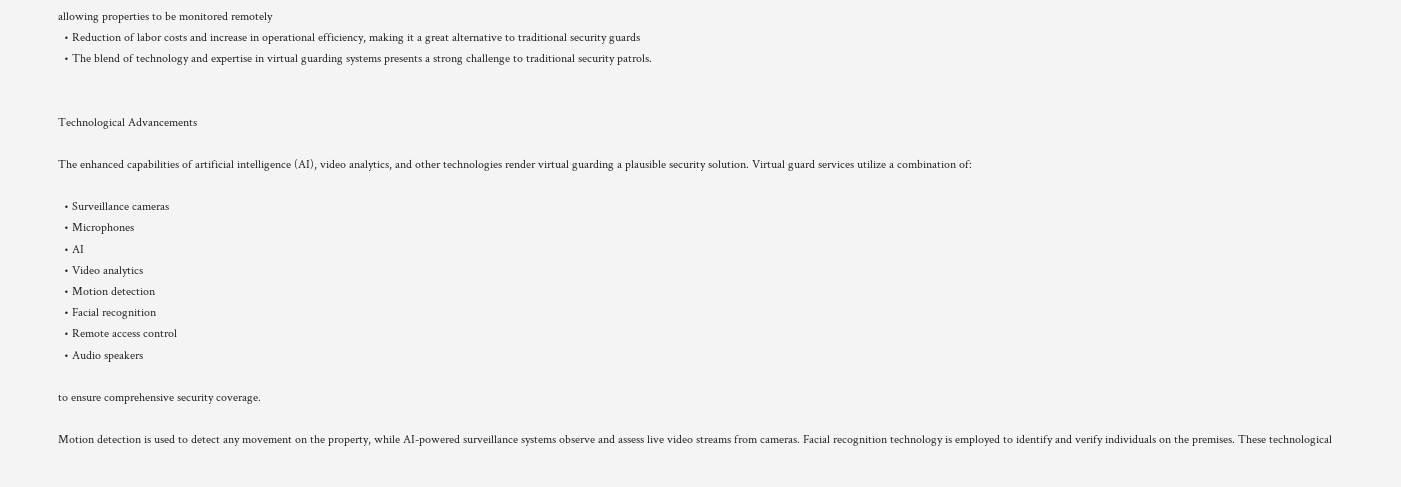allowing properties to be monitored remotely
  • Reduction of labor costs and increase in operational efficiency, making it a great alternative to traditional security guards
  • The blend of technology and expertise in virtual guarding systems presents a strong challenge to traditional security patrols.


Technological Advancements

The enhanced capabilities of artificial intelligence (AI), video analytics, and other technologies render virtual guarding a plausible security solution. Virtual guard services utilize a combination of:

  • Surveillance cameras
  • Microphones
  • AI
  • Video analytics
  • Motion detection
  • Facial recognition
  • Remote access control
  • Audio speakers

to ensure comprehensive security coverage.

Motion detection is used to detect any movement on the property, while AI-powered surveillance systems observe and assess live video streams from cameras. Facial recognition technology is employed to identify and verify individuals on the premises. These technological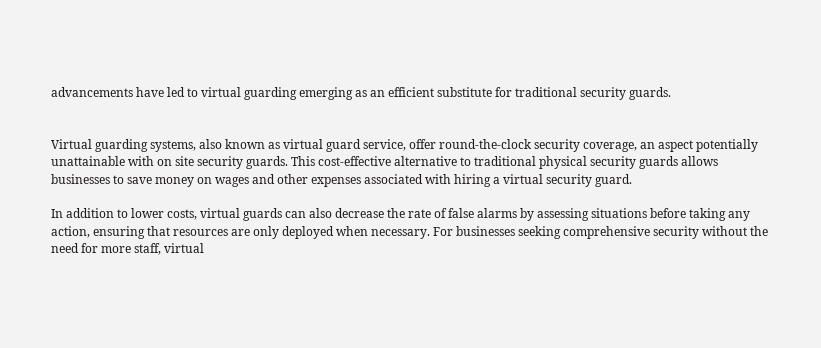advancements have led to virtual guarding emerging as an efficient substitute for traditional security guards.


Virtual guarding systems, also known as virtual guard service, offer round-the-clock security coverage, an aspect potentially unattainable with on site security guards. This cost-effective alternative to traditional physical security guards allows businesses to save money on wages and other expenses associated with hiring a virtual security guard.

In addition to lower costs, virtual guards can also decrease the rate of false alarms by assessing situations before taking any action, ensuring that resources are only deployed when necessary. For businesses seeking comprehensive security without the need for more staff, virtual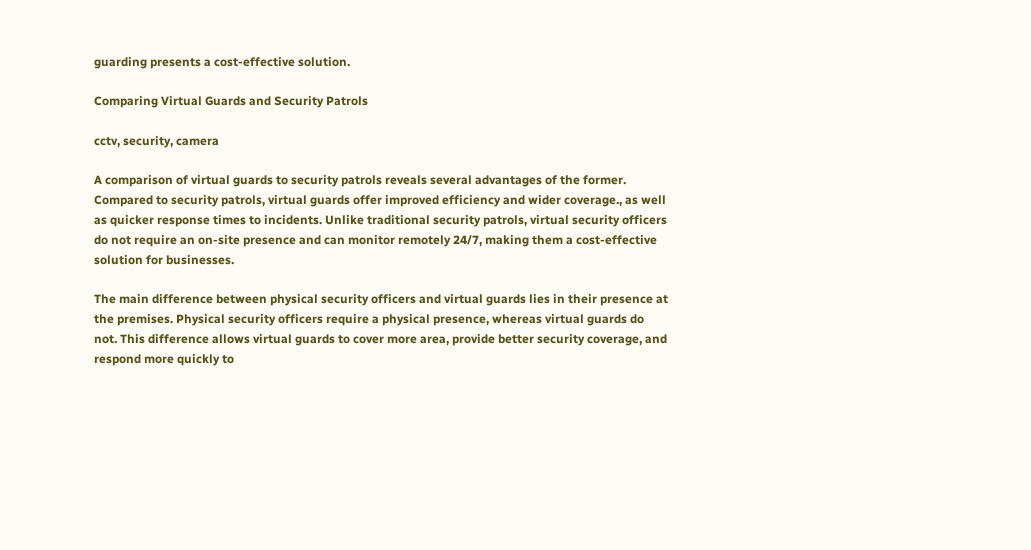guarding presents a cost-effective solution.

Comparing Virtual Guards and Security Patrols

cctv, security, camera

A comparison of virtual guards to security patrols reveals several advantages of the former. Compared to security patrols, virtual guards offer improved efficiency and wider coverage., as well as quicker response times to incidents. Unlike traditional security patrols, virtual security officers do not require an on-site presence and can monitor remotely 24/7, making them a cost-effective solution for businesses.

The main difference between physical security officers and virtual guards lies in their presence at the premises. Physical security officers require a physical presence, whereas virtual guards do not. This difference allows virtual guards to cover more area, provide better security coverage, and respond more quickly to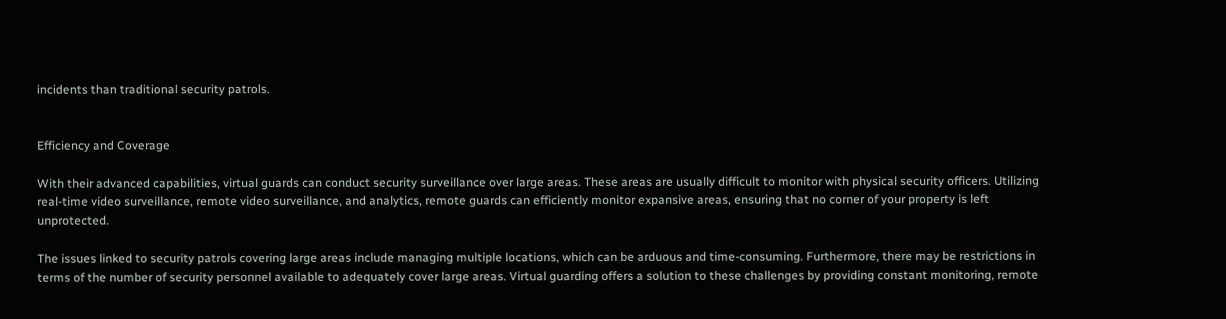incidents than traditional security patrols.


Efficiency and Coverage

With their advanced capabilities, virtual guards can conduct security surveillance over large areas. These areas are usually difficult to monitor with physical security officers. Utilizing real-time video surveillance, remote video surveillance, and analytics, remote guards can efficiently monitor expansive areas, ensuring that no corner of your property is left unprotected.

The issues linked to security patrols covering large areas include managing multiple locations, which can be arduous and time-consuming. Furthermore, there may be restrictions in terms of the number of security personnel available to adequately cover large areas. Virtual guarding offers a solution to these challenges by providing constant monitoring, remote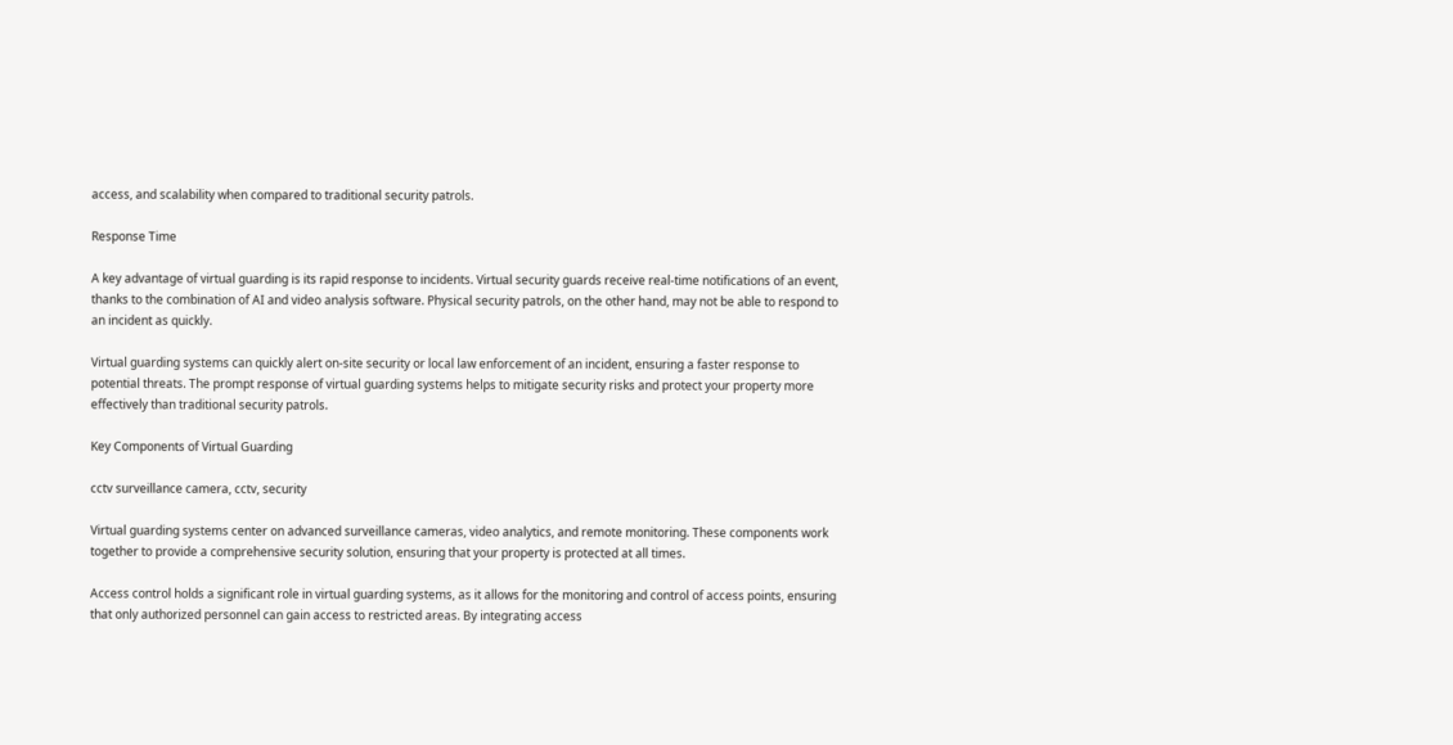access, and scalability when compared to traditional security patrols.

Response Time

A key advantage of virtual guarding is its rapid response to incidents. Virtual security guards receive real-time notifications of an event, thanks to the combination of AI and video analysis software. Physical security patrols, on the other hand, may not be able to respond to an incident as quickly.

Virtual guarding systems can quickly alert on-site security or local law enforcement of an incident, ensuring a faster response to potential threats. The prompt response of virtual guarding systems helps to mitigate security risks and protect your property more effectively than traditional security patrols.

Key Components of Virtual Guarding

cctv surveillance camera, cctv, security

Virtual guarding systems center on advanced surveillance cameras, video analytics, and remote monitoring. These components work together to provide a comprehensive security solution, ensuring that your property is protected at all times.

Access control holds a significant role in virtual guarding systems, as it allows for the monitoring and control of access points, ensuring that only authorized personnel can gain access to restricted areas. By integrating access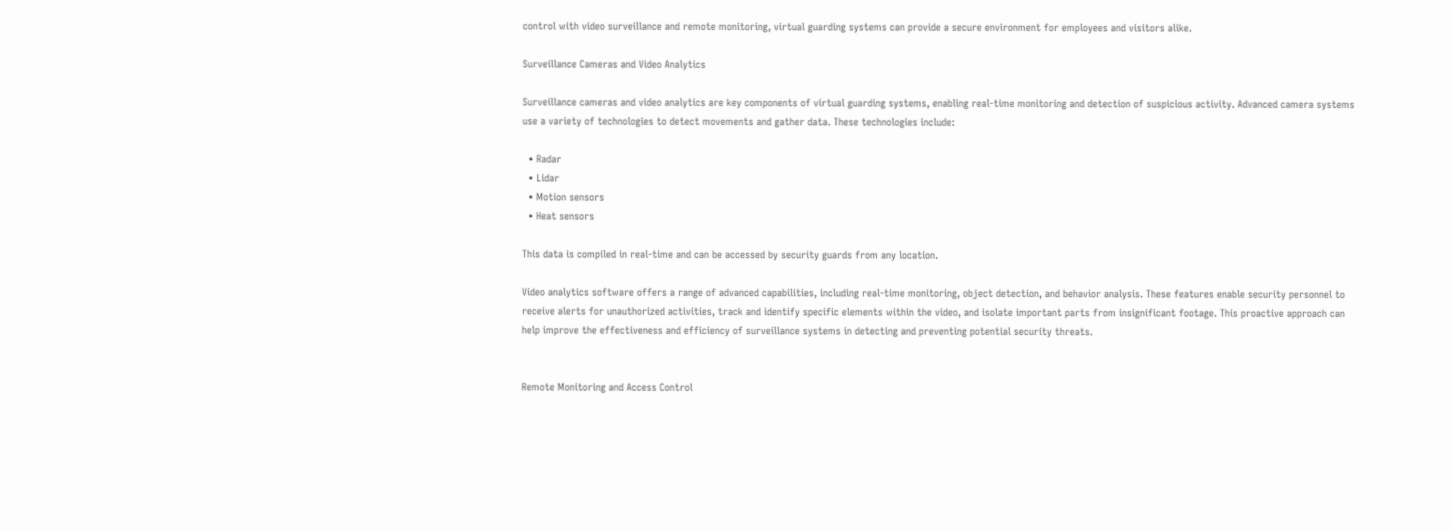control with video surveillance and remote monitoring, virtual guarding systems can provide a secure environment for employees and visitors alike.

Surveillance Cameras and Video Analytics

Surveillance cameras and video analytics are key components of virtual guarding systems, enabling real-time monitoring and detection of suspicious activity. Advanced camera systems use a variety of technologies to detect movements and gather data. These technologies include:

  • Radar
  • Lidar
  • Motion sensors
  • Heat sensors

This data is compiled in real-time and can be accessed by security guards from any location.

Video analytics software offers a range of advanced capabilities, including real-time monitoring, object detection, and behavior analysis. These features enable security personnel to receive alerts for unauthorized activities, track and identify specific elements within the video, and isolate important parts from insignificant footage. This proactive approach can help improve the effectiveness and efficiency of surveillance systems in detecting and preventing potential security threats.


Remote Monitoring and Access Control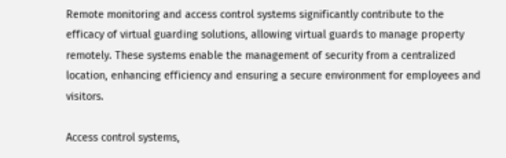Remote monitoring and access control systems significantly contribute to the efficacy of virtual guarding solutions, allowing virtual guards to manage property remotely. These systems enable the management of security from a centralized location, enhancing efficiency and ensuring a secure environment for employees and visitors.

Access control systems,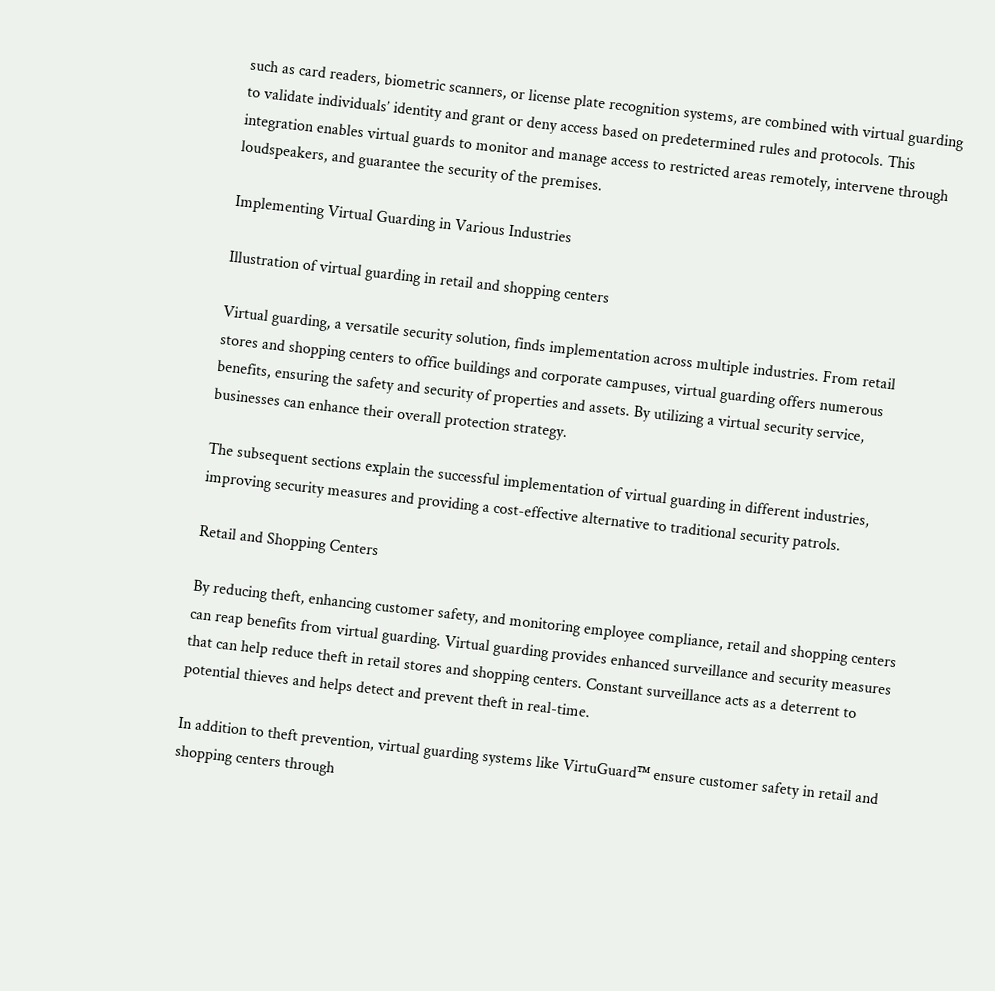such as card readers, biometric scanners, or license plate recognition systems, are combined with virtual guarding to validate individuals’ identity and grant or deny access based on predetermined rules and protocols. This integration enables virtual guards to monitor and manage access to restricted areas remotely, intervene through loudspeakers, and guarantee the security of the premises.

Implementing Virtual Guarding in Various Industries

Illustration of virtual guarding in retail and shopping centers

Virtual guarding, a versatile security solution, finds implementation across multiple industries. From retail stores and shopping centers to office buildings and corporate campuses, virtual guarding offers numerous benefits, ensuring the safety and security of properties and assets. By utilizing a virtual security service, businesses can enhance their overall protection strategy.

The subsequent sections explain the successful implementation of virtual guarding in different industries, improving security measures and providing a cost-effective alternative to traditional security patrols.

Retail and Shopping Centers

By reducing theft, enhancing customer safety, and monitoring employee compliance, retail and shopping centers can reap benefits from virtual guarding. Virtual guarding provides enhanced surveillance and security measures that can help reduce theft in retail stores and shopping centers. Constant surveillance acts as a deterrent to potential thieves and helps detect and prevent theft in real-time.

In addition to theft prevention, virtual guarding systems like VirtuGuard™ ensure customer safety in retail and shopping centers through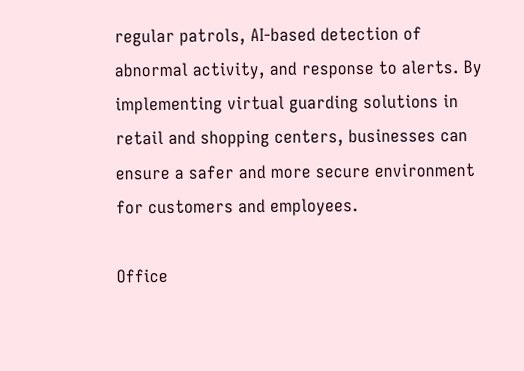regular patrols, AI-based detection of abnormal activity, and response to alerts. By implementing virtual guarding solutions in retail and shopping centers, businesses can ensure a safer and more secure environment for customers and employees.

Office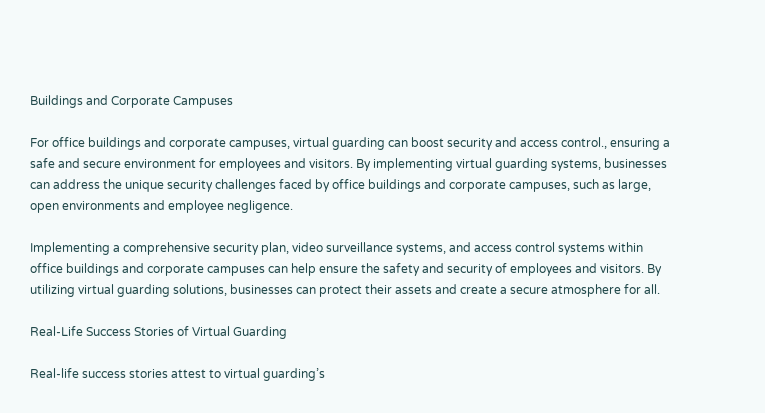Buildings and Corporate Campuses

For office buildings and corporate campuses, virtual guarding can boost security and access control., ensuring a safe and secure environment for employees and visitors. By implementing virtual guarding systems, businesses can address the unique security challenges faced by office buildings and corporate campuses, such as large, open environments and employee negligence.

Implementing a comprehensive security plan, video surveillance systems, and access control systems within office buildings and corporate campuses can help ensure the safety and security of employees and visitors. By utilizing virtual guarding solutions, businesses can protect their assets and create a secure atmosphere for all.

Real-Life Success Stories of Virtual Guarding

Real-life success stories attest to virtual guarding’s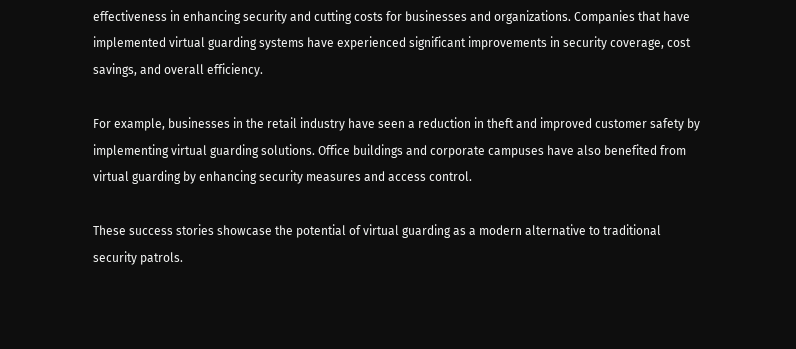effectiveness in enhancing security and cutting costs for businesses and organizations. Companies that have implemented virtual guarding systems have experienced significant improvements in security coverage, cost savings, and overall efficiency.

For example, businesses in the retail industry have seen a reduction in theft and improved customer safety by implementing virtual guarding solutions. Office buildings and corporate campuses have also benefited from virtual guarding by enhancing security measures and access control.

These success stories showcase the potential of virtual guarding as a modern alternative to traditional security patrols.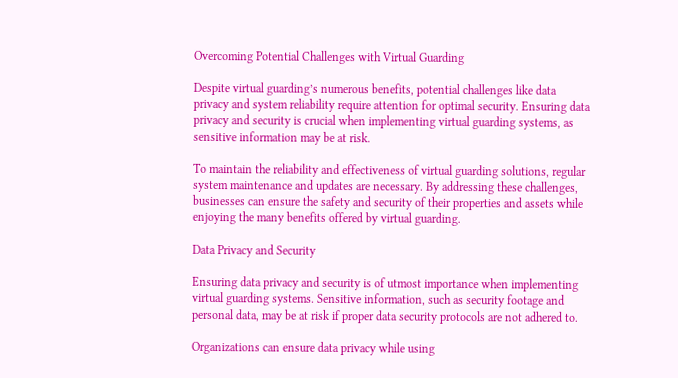Overcoming Potential Challenges with Virtual Guarding

Despite virtual guarding’s numerous benefits, potential challenges like data privacy and system reliability require attention for optimal security. Ensuring data privacy and security is crucial when implementing virtual guarding systems, as sensitive information may be at risk.

To maintain the reliability and effectiveness of virtual guarding solutions, regular system maintenance and updates are necessary. By addressing these challenges, businesses can ensure the safety and security of their properties and assets while enjoying the many benefits offered by virtual guarding.

Data Privacy and Security

Ensuring data privacy and security is of utmost importance when implementing virtual guarding systems. Sensitive information, such as security footage and personal data, may be at risk if proper data security protocols are not adhered to.

Organizations can ensure data privacy while using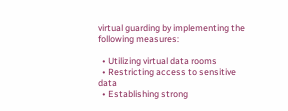virtual guarding by implementing the following measures:

  • Utilizing virtual data rooms
  • Restricting access to sensitive data
  • Establishing strong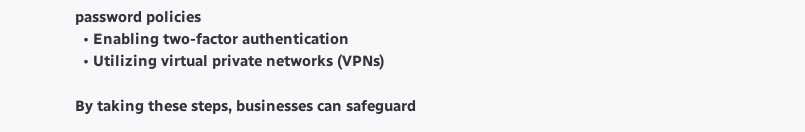password policies
  • Enabling two-factor authentication
  • Utilizing virtual private networks (VPNs)

By taking these steps, businesses can safeguard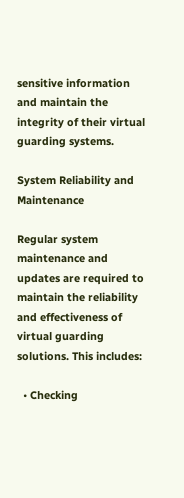sensitive information and maintain the integrity of their virtual guarding systems.

System Reliability and Maintenance

Regular system maintenance and updates are required to maintain the reliability and effectiveness of virtual guarding solutions. This includes:

  • Checking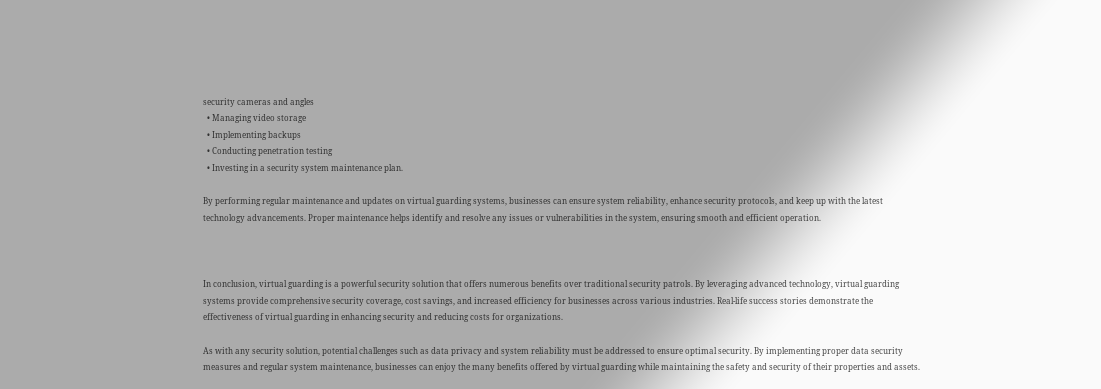security cameras and angles
  • Managing video storage
  • Implementing backups
  • Conducting penetration testing
  • Investing in a security system maintenance plan.

By performing regular maintenance and updates on virtual guarding systems, businesses can ensure system reliability, enhance security protocols, and keep up with the latest technology advancements. Proper maintenance helps identify and resolve any issues or vulnerabilities in the system, ensuring smooth and efficient operation.



In conclusion, virtual guarding is a powerful security solution that offers numerous benefits over traditional security patrols. By leveraging advanced technology, virtual guarding systems provide comprehensive security coverage, cost savings, and increased efficiency for businesses across various industries. Real-life success stories demonstrate the effectiveness of virtual guarding in enhancing security and reducing costs for organizations.

As with any security solution, potential challenges such as data privacy and system reliability must be addressed to ensure optimal security. By implementing proper data security measures and regular system maintenance, businesses can enjoy the many benefits offered by virtual guarding while maintaining the safety and security of their properties and assets.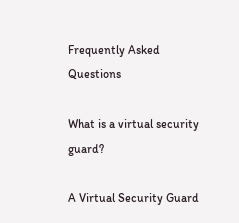Frequently Asked Questions

What is a virtual security guard?

A Virtual Security Guard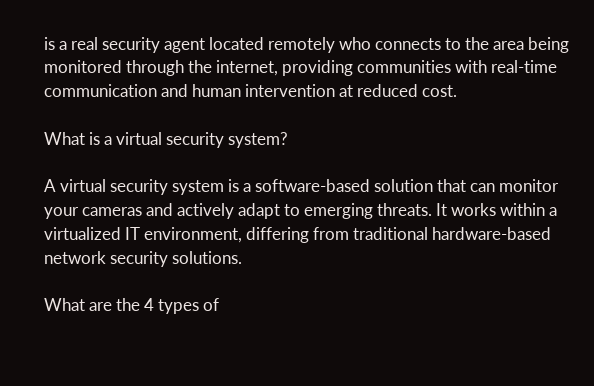is a real security agent located remotely who connects to the area being monitored through the internet, providing communities with real-time communication and human intervention at reduced cost.

What is a virtual security system?

A virtual security system is a software-based solution that can monitor your cameras and actively adapt to emerging threats. It works within a virtualized IT environment, differing from traditional hardware-based network security solutions.

What are the 4 types of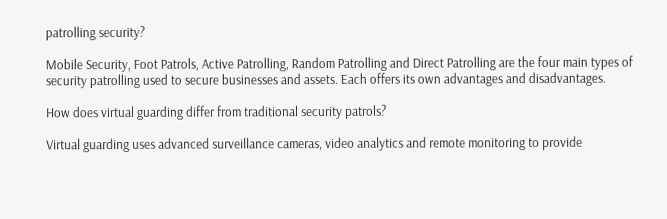patrolling security?

Mobile Security, Foot Patrols, Active Patrolling, Random Patrolling and Direct Patrolling are the four main types of security patrolling used to secure businesses and assets. Each offers its own advantages and disadvantages.

How does virtual guarding differ from traditional security patrols?

Virtual guarding uses advanced surveillance cameras, video analytics and remote monitoring to provide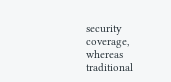security coverage, whereas traditional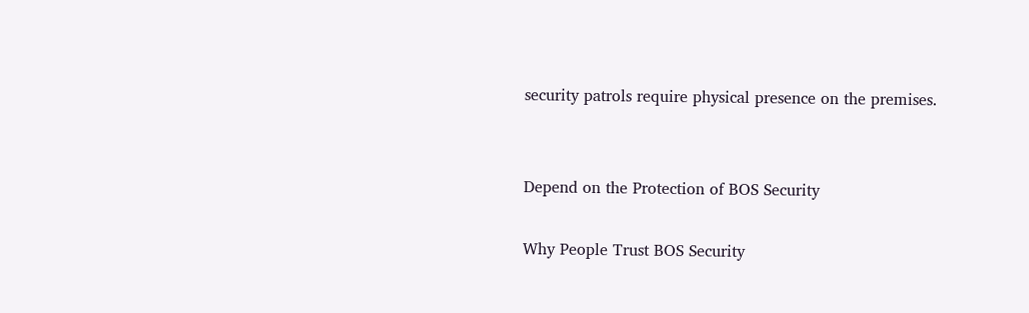security patrols require physical presence on the premises.


Depend on the Protection of BOS Security

Why People Trust BOS Security